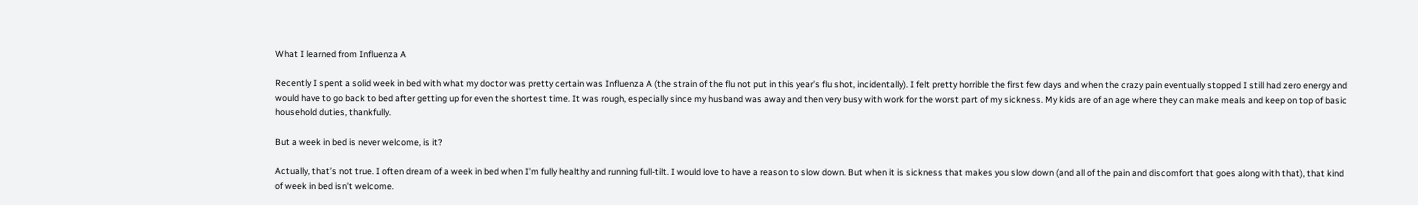What I learned from Influenza A

Recently I spent a solid week in bed with what my doctor was pretty certain was Influenza A (the strain of the flu not put in this year’s flu shot, incidentally). I felt pretty horrible the first few days and when the crazy pain eventually stopped I still had zero energy and would have to go back to bed after getting up for even the shortest time. It was rough, especially since my husband was away and then very busy with work for the worst part of my sickness. My kids are of an age where they can make meals and keep on top of basic household duties, thankfully.

But a week in bed is never welcome, is it?

Actually, that’s not true. I often dream of a week in bed when I’m fully healthy and running full-tilt. I would love to have a reason to slow down. But when it is sickness that makes you slow down (and all of the pain and discomfort that goes along with that), that kind of week in bed isn’t welcome.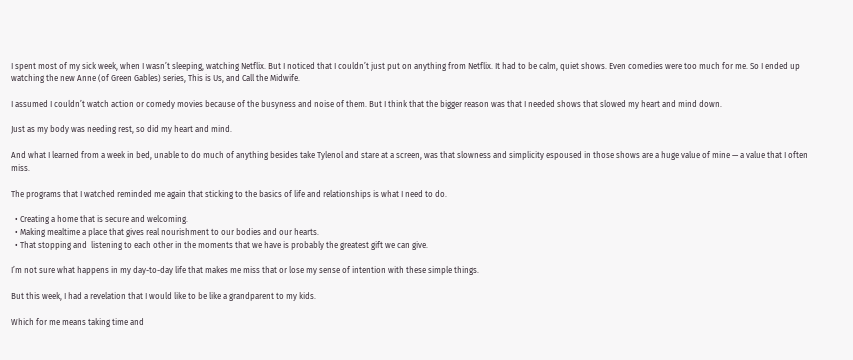I spent most of my sick week, when I wasn’t sleeping, watching Netflix. But I noticed that I couldn’t just put on anything from Netflix. It had to be calm, quiet shows. Even comedies were too much for me. So I ended up watching the new Anne (of Green Gables) series, This is Us, and Call the Midwife.

I assumed I couldn’t watch action or comedy movies because of the busyness and noise of them. But I think that the bigger reason was that I needed shows that slowed my heart and mind down.

Just as my body was needing rest, so did my heart and mind.

And what I learned from a week in bed, unable to do much of anything besides take Tylenol and stare at a screen, was that slowness and simplicity espoused in those shows are a huge value of mine — a value that I often miss.

The programs that I watched reminded me again that sticking to the basics of life and relationships is what I need to do.

  • Creating a home that is secure and welcoming.
  • Making mealtime a place that gives real nourishment to our bodies and our hearts.
  • That stopping and  listening to each other in the moments that we have is probably the greatest gift we can give.

I’m not sure what happens in my day-to-day life that makes me miss that or lose my sense of intention with these simple things.

But this week, I had a revelation that I would like to be like a grandparent to my kids.

Which for me means taking time and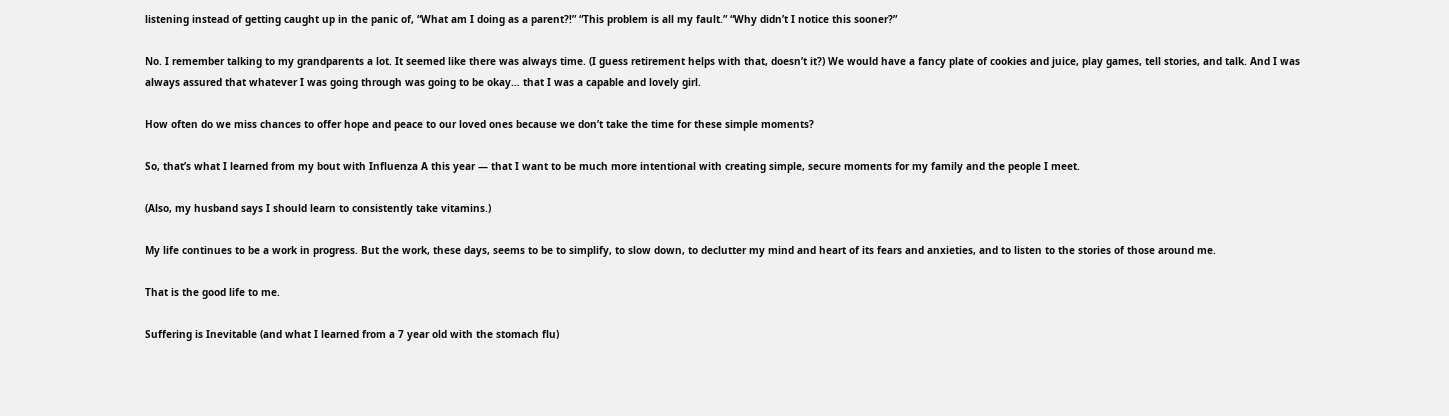listening instead of getting caught up in the panic of, “What am I doing as a parent?!” “This problem is all my fault.” “Why didn’t I notice this sooner?”

No. I remember talking to my grandparents a lot. It seemed like there was always time. (I guess retirement helps with that, doesn’t it?) We would have a fancy plate of cookies and juice, play games, tell stories, and talk. And I was always assured that whatever I was going through was going to be okay… that I was a capable and lovely girl.

How often do we miss chances to offer hope and peace to our loved ones because we don’t take the time for these simple moments?

So, that’s what I learned from my bout with Influenza A this year — that I want to be much more intentional with creating simple, secure moments for my family and the people I meet.

(Also, my husband says I should learn to consistently take vitamins.)

My life continues to be a work in progress. But the work, these days, seems to be to simplify, to slow down, to declutter my mind and heart of its fears and anxieties, and to listen to the stories of those around me.

That is the good life to me.

Suffering is Inevitable (and what I learned from a 7 year old with the stomach flu)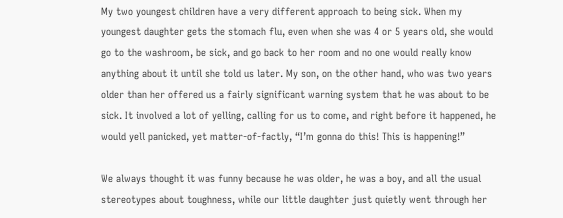My two youngest children have a very different approach to being sick. When my youngest daughter gets the stomach flu, even when she was 4 or 5 years old, she would go to the washroom, be sick, and go back to her room and no one would really know anything about it until she told us later. My son, on the other hand, who was two years older than her offered us a fairly significant warning system that he was about to be sick. It involved a lot of yelling, calling for us to come, and right before it happened, he would yell panicked, yet matter-of-factly, “I’m gonna do this! This is happening!”

We always thought it was funny because he was older, he was a boy, and all the usual stereotypes about toughness, while our little daughter just quietly went through her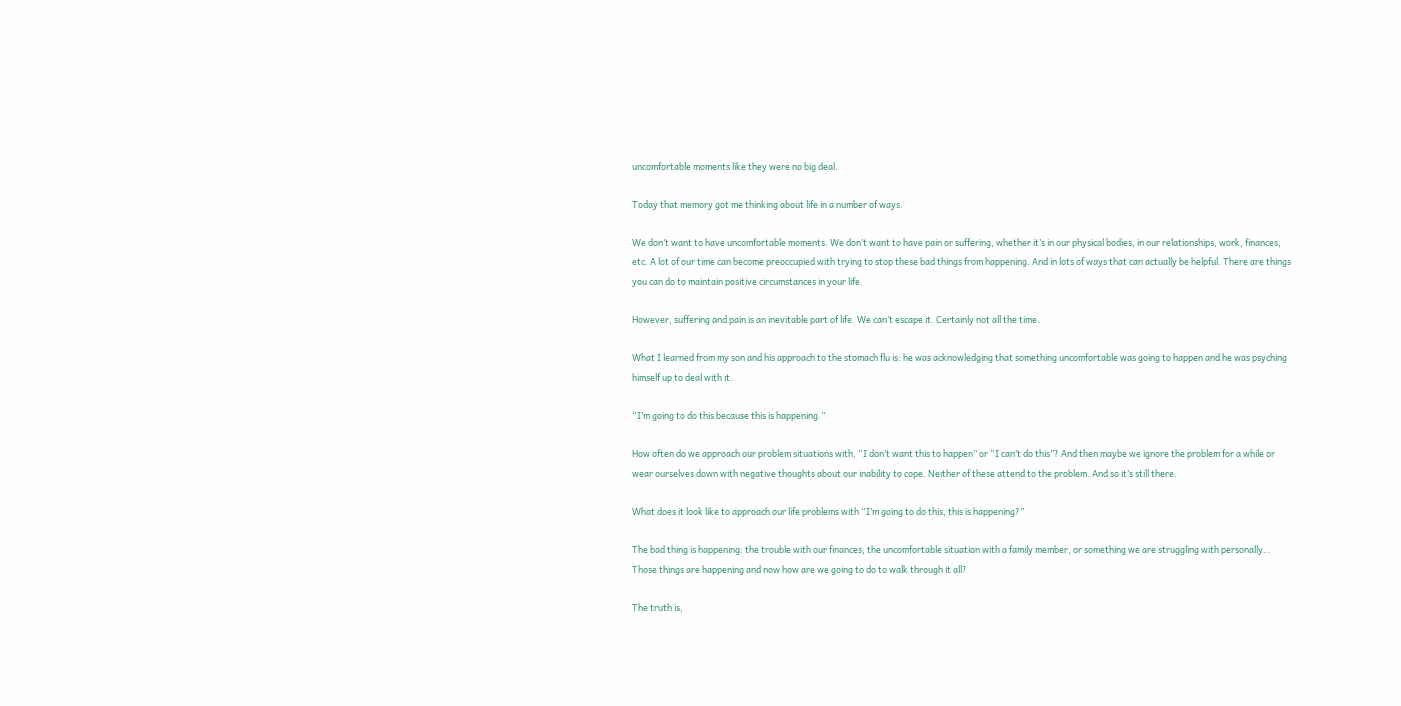uncomfortable moments like they were no big deal.

Today that memory got me thinking about life in a number of ways.

We don’t want to have uncomfortable moments. We don’t want to have pain or suffering, whether it’s in our physical bodies, in our relationships, work, finances, etc. A lot of our time can become preoccupied with trying to stop these bad things from happening. And in lots of ways that can actually be helpful. There are things you can do to maintain positive circumstances in your life.

However, suffering and pain is an inevitable part of life. We can’t escape it. Certainly not all the time.

What I learned from my son and his approach to the stomach flu is: he was acknowledging that something uncomfortable was going to happen and he was psyching himself up to deal with it.

“I’m going to do this because this is happening.”

How often do we approach our problem situations with, “I don’t want this to happen” or “I can’t do this”? And then maybe we ignore the problem for a while or wear ourselves down with negative thoughts about our inability to cope. Neither of these attend to the problem. And so it’s still there.

What does it look like to approach our life problems with “I’m going to do this, this is happening?”

The bad thing is happening: the trouble with our finances, the uncomfortable situation with a family member, or something we are struggling with personally… Those things are happening and now how are we going to do to walk through it all?

The truth is,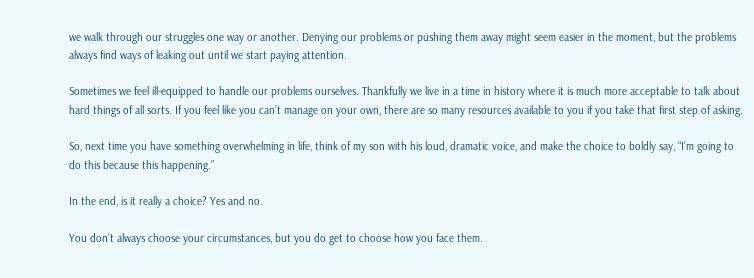we walk through our struggles one way or another. Denying our problems or pushing them away might seem easier in the moment, but the problems always find ways of leaking out until we start paying attention.

Sometimes we feel ill-equipped to handle our problems ourselves. Thankfully we live in a time in history where it is much more acceptable to talk about hard things of all sorts. If you feel like you can’t manage on your own, there are so many resources available to you if you take that first step of asking.

So, next time you have something overwhelming in life, think of my son with his loud, dramatic voice, and make the choice to boldly say, “I’m going to do this because this happening.”

In the end, is it really a choice? Yes and no.

You don’t always choose your circumstances, but you do get to choose how you face them.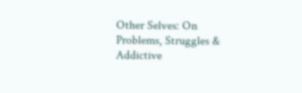Other Selves: On Problems, Struggles & Addictive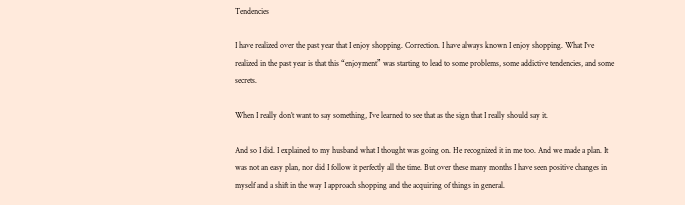Tendencies

I have realized over the past year that I enjoy shopping. Correction. I have always known I enjoy shopping. What I’ve realized in the past year is that this “enjoyment” was starting to lead to some problems, some addictive tendencies, and some secrets.

When I really don’t want to say something, I’ve learned to see that as the sign that I really should say it.

And so I did. I explained to my husband what I thought was going on. He recognized it in me too. And we made a plan. It was not an easy plan, nor did I follow it perfectly all the time. But over these many months I have seen positive changes in myself and a shift in the way I approach shopping and the acquiring of things in general.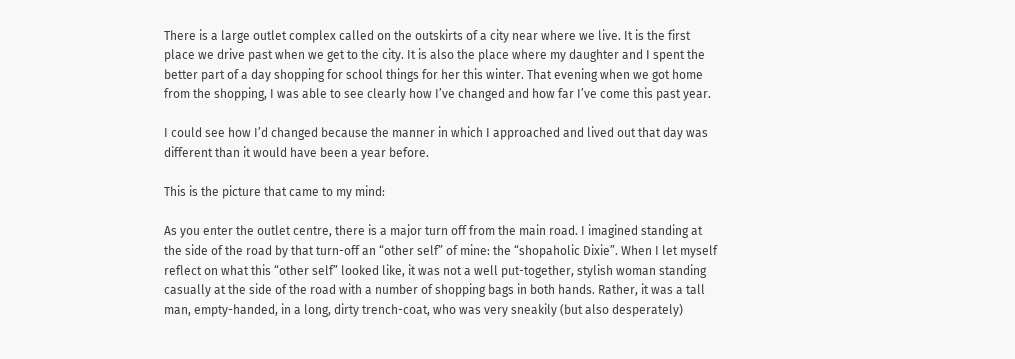There is a large outlet complex called on the outskirts of a city near where we live. It is the first place we drive past when we get to the city. It is also the place where my daughter and I spent the better part of a day shopping for school things for her this winter. That evening when we got home from the shopping, I was able to see clearly how I’ve changed and how far I’ve come this past year.

I could see how I’d changed because the manner in which I approached and lived out that day was different than it would have been a year before.

This is the picture that came to my mind:

As you enter the outlet centre, there is a major turn off from the main road. I imagined standing at the side of the road by that turn-off an “other self” of mine: the “shopaholic Dixie”. When I let myself reflect on what this “other self” looked like, it was not a well put-together, stylish woman standing casually at the side of the road with a number of shopping bags in both hands. Rather, it was a tall man, empty-handed, in a long, dirty trench-coat, who was very sneakily (but also desperately)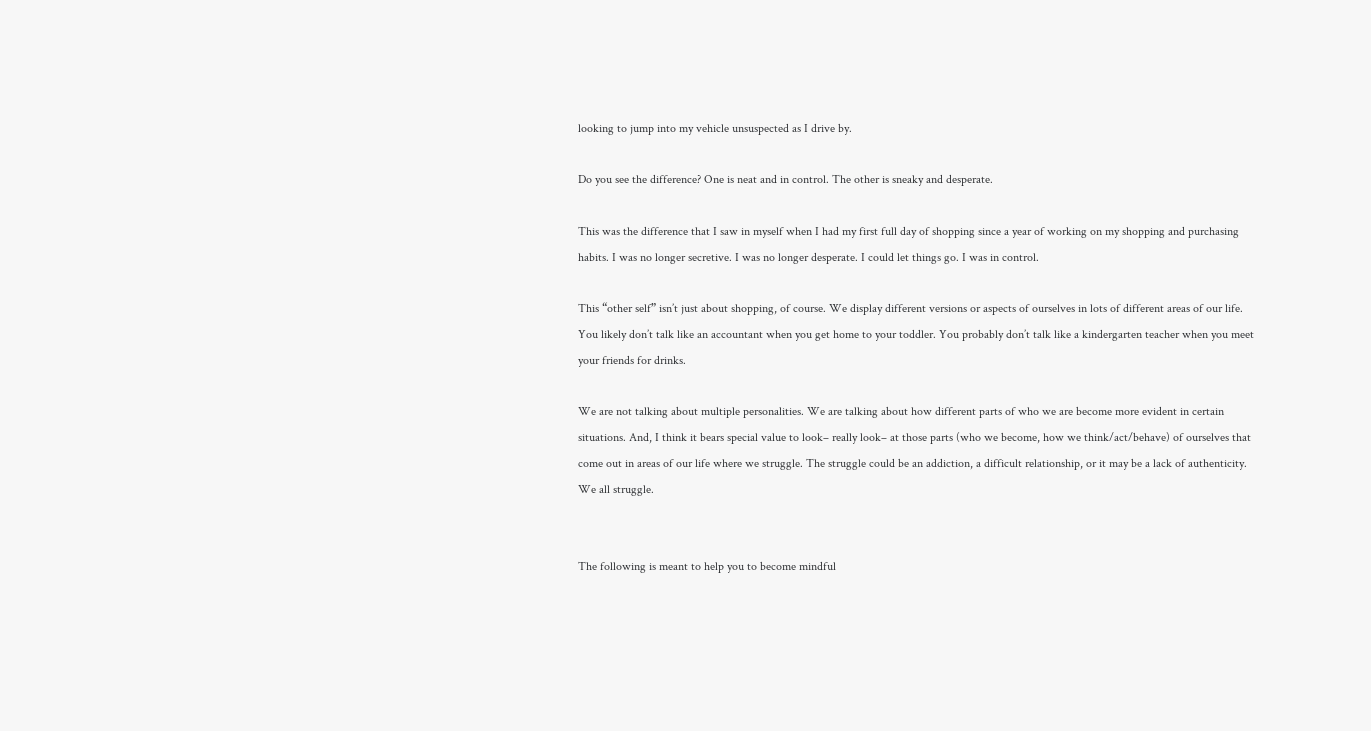looking to jump into my vehicle unsuspected as I drive by.

Do you see the difference? One is neat and in control. The other is sneaky and desperate.

This was the difference that I saw in myself when I had my first full day of shopping since a year of working on my shopping and purchasing habits. I was no longer secretive. I was no longer desperate. I could let things go. I was in control.

This “other self” isn’t just about shopping, of course. We display different versions or aspects of ourselves in lots of different areas of our life. You likely don’t talk like an accountant when you get home to your toddler. You probably don’t talk like a kindergarten teacher when you meet your friends for drinks.

We are not talking about multiple personalities. We are talking about how different parts of who we are become more evident in certain situations. And, I think it bears special value to look– really look– at those parts (who we become, how we think/act/behave) of ourselves that come out in areas of our life where we struggle. The struggle could be an addiction, a difficult relationship, or it may be a lack of authenticity. We all struggle.


The following is meant to help you to become mindful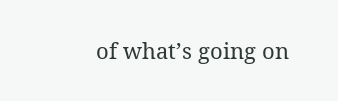of what’s going on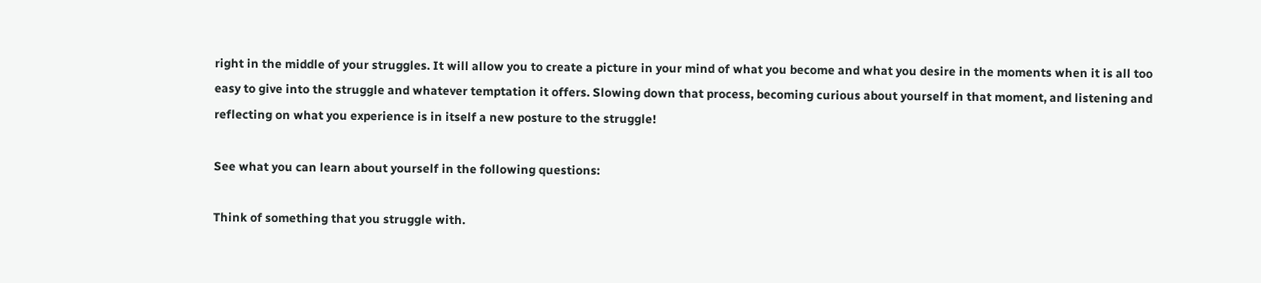right in the middle of your struggles. It will allow you to create a picture in your mind of what you become and what you desire in the moments when it is all too easy to give into the struggle and whatever temptation it offers. Slowing down that process, becoming curious about yourself in that moment, and listening and reflecting on what you experience is in itself a new posture to the struggle!

See what you can learn about yourself in the following questions:

Think of something that you struggle with.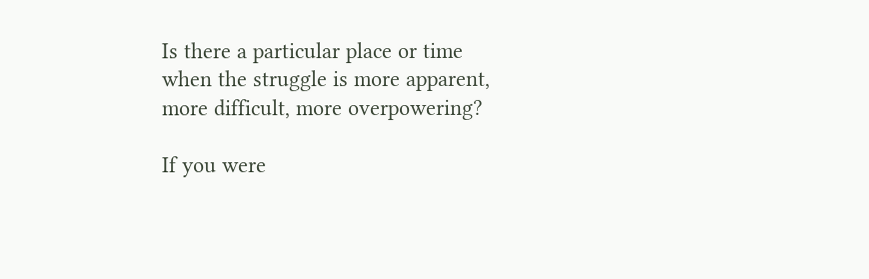Is there a particular place or time when the struggle is more apparent, more difficult, more overpowering?

If you were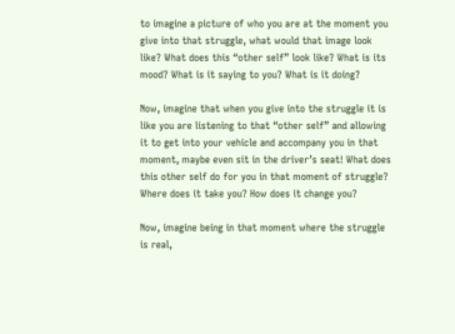to imagine a picture of who you are at the moment you give into that struggle, what would that image look like? What does this “other self” look like? What is its mood? What is it saying to you? What is it doing?

Now, imagine that when you give into the struggle it is like you are listening to that “other self” and allowing it to get into your vehicle and accompany you in that moment, maybe even sit in the driver’s seat! What does this other self do for you in that moment of struggle? Where does it take you? How does it change you?

Now, imagine being in that moment where the struggle is real,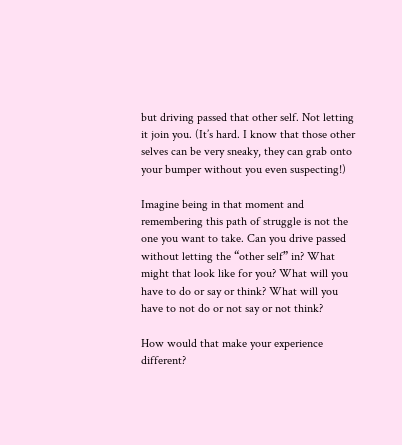but driving passed that other self. Not letting it join you. (It’s hard. I know that those other selves can be very sneaky, they can grab onto your bumper without you even suspecting!)

Imagine being in that moment and remembering this path of struggle is not the one you want to take. Can you drive passed without letting the “other self” in? What might that look like for you? What will you have to do or say or think? What will you have to not do or not say or not think?

How would that make your experience different?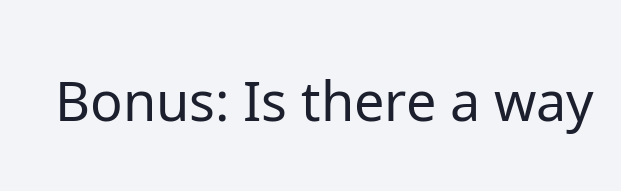Bonus: Is there a way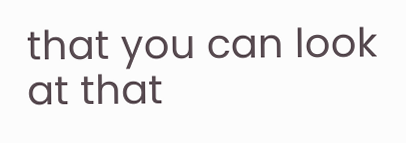that you can look at that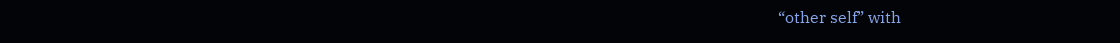“other self” with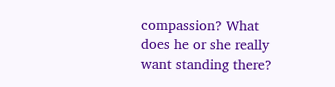compassion? What does he or she really want standing there?